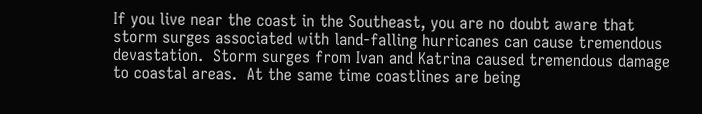If you live near the coast in the Southeast, you are no doubt aware that storm surges associated with land-falling hurricanes can cause tremendous devastation.  Storm surges from Ivan and Katrina caused tremendous damage to coastal areas.  At the same time coastlines are being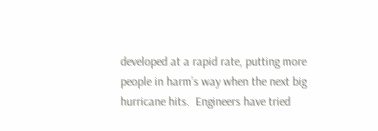developed at a rapid rate, putting more people in harm’s way when the next big hurricane hits.  Engineers have tried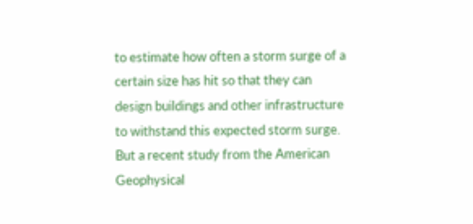to estimate how often a storm surge of a certain size has hit so that they can design buildings and other infrastructure to withstand this expected storm surge.  But a recent study from the American Geophysical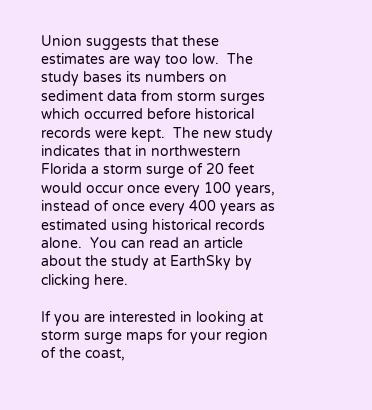Union suggests that these estimates are way too low.  The study bases its numbers on sediment data from storm surges which occurred before historical records were kept.  The new study indicates that in northwestern Florida a storm surge of 20 feet would occur once every 100 years, instead of once every 400 years as estimated using historical records alone.  You can read an article about the study at EarthSky by clicking here.

If you are interested in looking at storm surge maps for your region of the coast,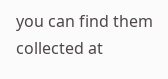you can find them collected at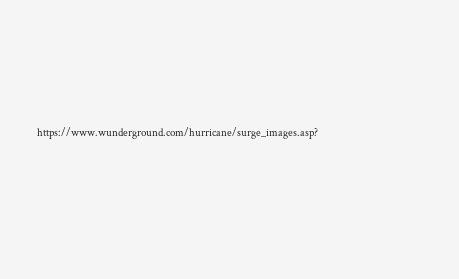https://www.wunderground.com/hurricane/surge_images.asp?